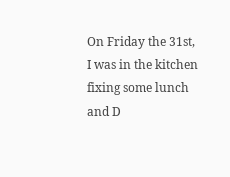On Friday the 31st, I was in the kitchen fixing some lunch and D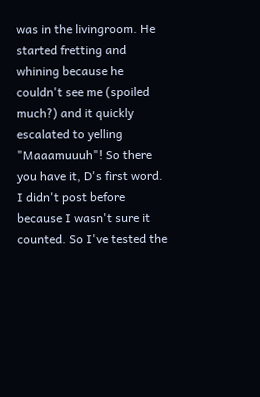was in the livingroom. He started fretting and whining because he couldn't see me (spoiled much?) and it quickly escalated to yelling "Maaamuuuh"! So there you have it, D's first word. I didn't post before because I wasn't sure it counted. So I've tested the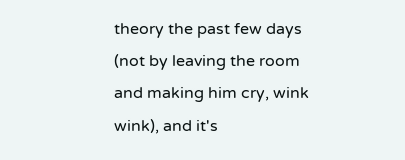theory the past few days (not by leaving the room and making him cry, wink wink), and it's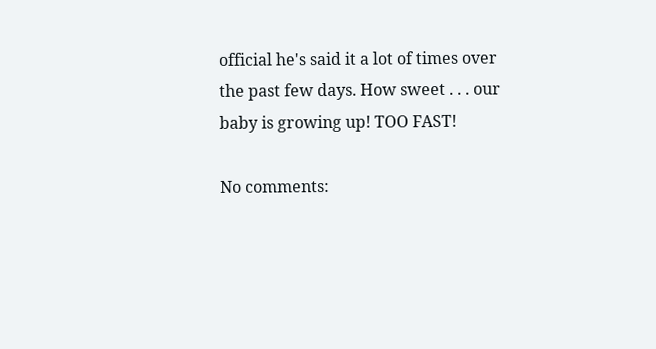official he's said it a lot of times over the past few days. How sweet . . . our baby is growing up! TOO FAST!

No comments: